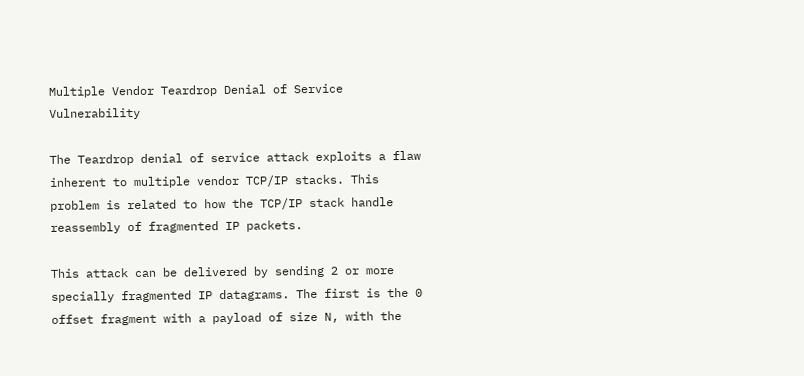Multiple Vendor Teardrop Denial of Service Vulnerability

The Teardrop denial of service attack exploits a flaw inherent to multiple vendor TCP/IP stacks. This problem is related to how the TCP/IP stack handle reassembly of fragmented IP packets.

This attack can be delivered by sending 2 or more specially fragmented IP datagrams. The first is the 0 offset fragment with a payload of size N, with the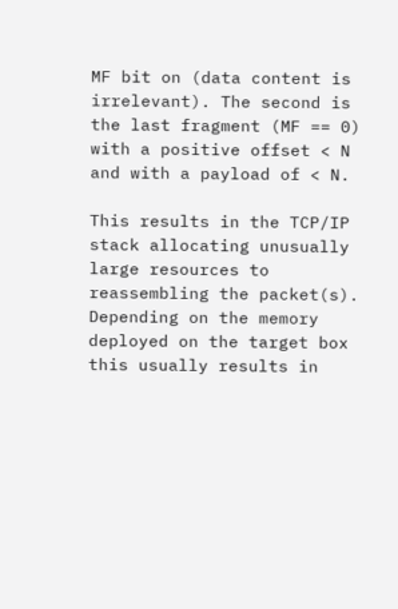MF bit on (data content is irrelevant). The second is the last fragment (MF == 0) with a positive offset < N and with a payload of < N.

This results in the TCP/IP stack allocating unusually large resources to reassembling the packet(s). Depending on the memory deployed on the target box this usually results in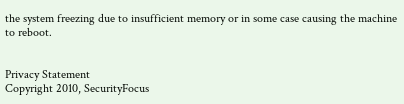the system freezing due to insufficient memory or in some case causing the machine to reboot.


Privacy Statement
Copyright 2010, SecurityFocus